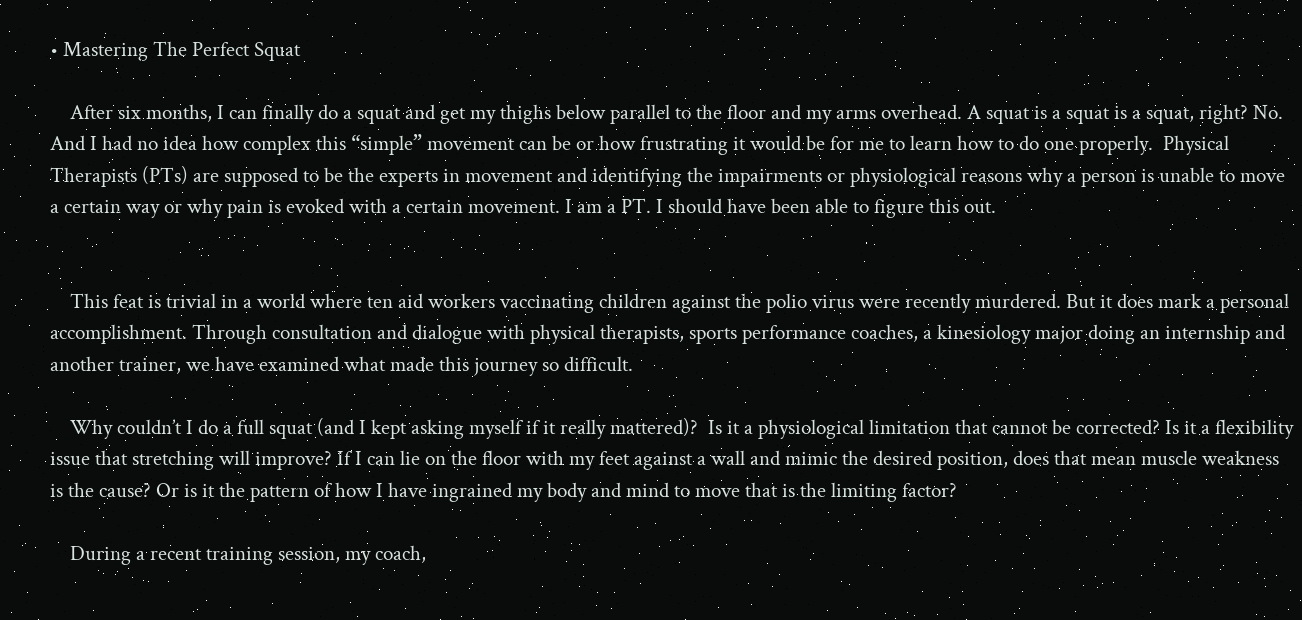• Mastering The Perfect Squat

    After six months, I can finally do a squat and get my thighs below parallel to the floor and my arms overhead. A squat is a squat is a squat, right? No. And I had no idea how complex this “simple” movement can be or how frustrating it would be for me to learn how to do one properly.  Physical Therapists (PTs) are supposed to be the experts in movement and identifying the impairments or physiological reasons why a person is unable to move a certain way or why pain is evoked with a certain movement. I am a PT. I should have been able to figure this out.


    This feat is trivial in a world where ten aid workers vaccinating children against the polio virus were recently murdered. But it does mark a personal accomplishment. Through consultation and dialogue with physical therapists, sports performance coaches, a kinesiology major doing an internship and another trainer, we have examined what made this journey so difficult.

    Why couldn’t I do a full squat (and I kept asking myself if it really mattered)?  Is it a physiological limitation that cannot be corrected? Is it a flexibility issue that stretching will improve? If I can lie on the floor with my feet against a wall and mimic the desired position, does that mean muscle weakness is the cause? Or is it the pattern of how I have ingrained my body and mind to move that is the limiting factor?

    During a recent training session, my coach,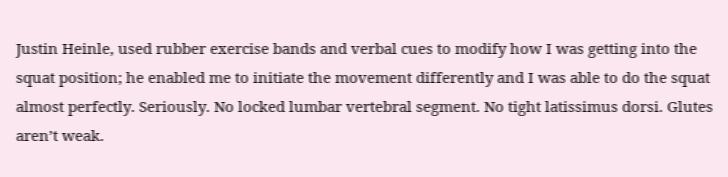Justin Heinle, used rubber exercise bands and verbal cues to modify how I was getting into the squat position; he enabled me to initiate the movement differently and I was able to do the squat almost perfectly. Seriously. No locked lumbar vertebral segment. No tight latissimus dorsi. Glutes aren’t weak.